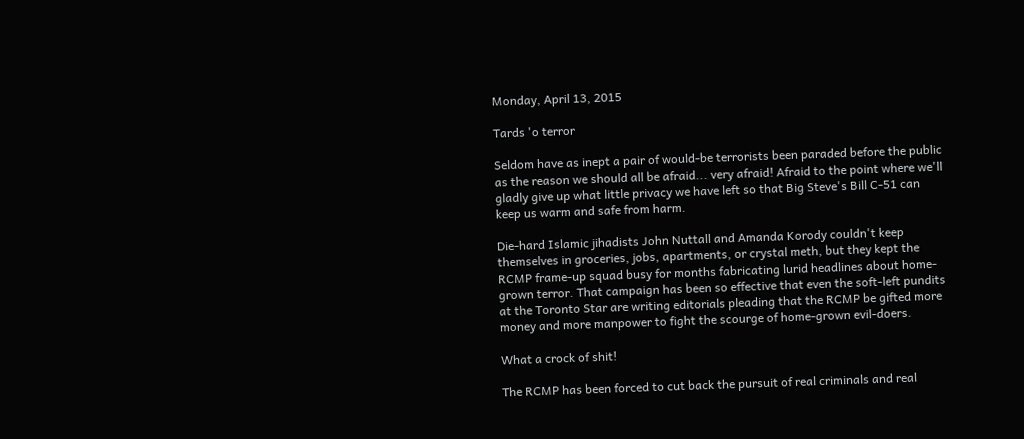Monday, April 13, 2015

Tards 'o terror

Seldom have as inept a pair of would-be terrorists been paraded before the public as the reason we should all be afraid... very afraid! Afraid to the point where we'll gladly give up what little privacy we have left so that Big Steve's Bill C-51 can keep us warm and safe from harm.

Die-hard Islamic jihadists John Nuttall and Amanda Korody couldn't keep themselves in groceries, jobs, apartments, or crystal meth, but they kept the RCMP frame-up squad busy for months fabricating lurid headlines about home-grown terror. That campaign has been so effective that even the soft-left pundits at the Toronto Star are writing editorials pleading that the RCMP be gifted more money and more manpower to fight the scourge of home-grown evil-doers.

What a crock of shit!

The RCMP has been forced to cut back the pursuit of real criminals and real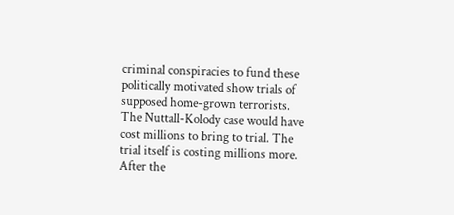criminal conspiracies to fund these politically motivated show trials of supposed home-grown terrorists. The Nuttall-Kolody case would have cost millions to bring to trial. The trial itself is costing millions more. After the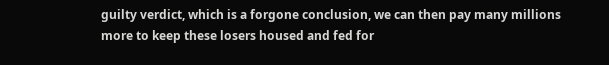guilty verdict, which is a forgone conclusion, we can then pay many millions more to keep these losers housed and fed for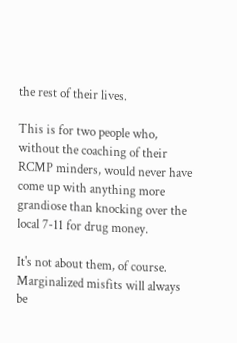the rest of their lives.

This is for two people who, without the coaching of their RCMP minders, would never have come up with anything more grandiose than knocking over the local 7-11 for drug money.

It's not about them, of course. Marginalized misfits will always be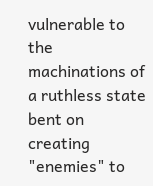vulnerable to the machinations of a ruthless state bent on creating "enemies" to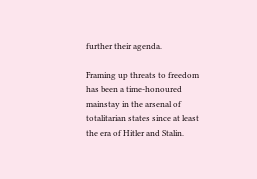further their agenda.

Framing up threats to freedom has been a time-honoured mainstay in the arsenal of totalitarian states since at least the era of Hitler and Stalin.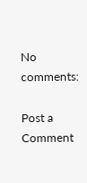No comments:

Post a Comment